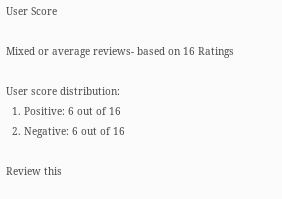User Score

Mixed or average reviews- based on 16 Ratings

User score distribution:
  1. Positive: 6 out of 16
  2. Negative: 6 out of 16

Review this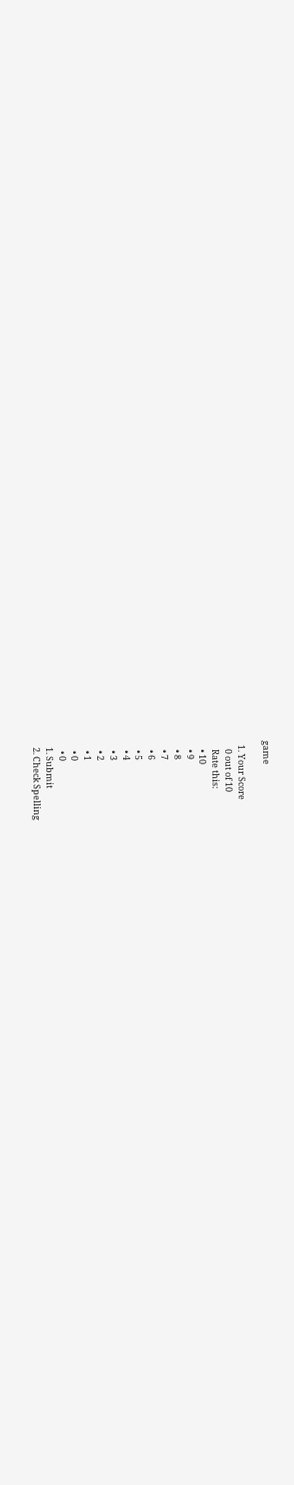game

  1. Your Score
    0 out of 10
    Rate this:
    • 10
    • 9
    • 8
    • 7
    • 6
    • 5
    • 4
    • 3
    • 2
    • 1
    • 0
    • 0
  1. Submit
  2. Check Spelling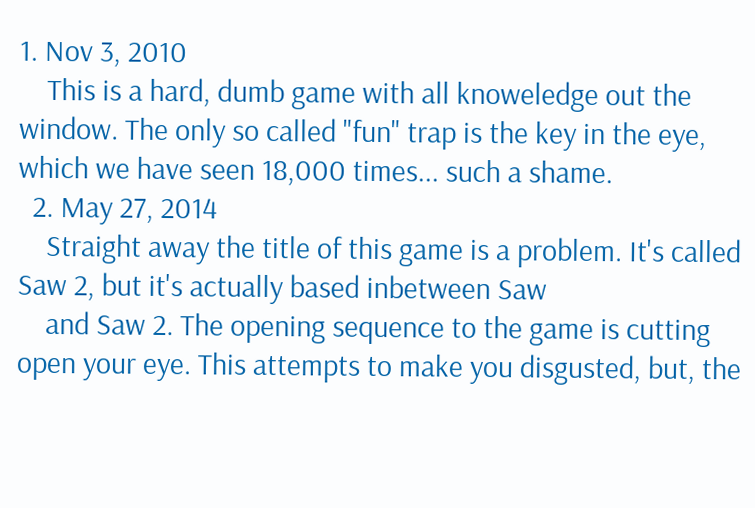1. Nov 3, 2010
    This is a hard, dumb game with all knoweledge out the window. The only so called "fun" trap is the key in the eye, which we have seen 18,000 times... such a shame.
  2. May 27, 2014
    Straight away the title of this game is a problem. It's called Saw 2, but it's actually based inbetween Saw
    and Saw 2. The opening sequence to the game is cutting open your eye. This attempts to make you disgusted, but, the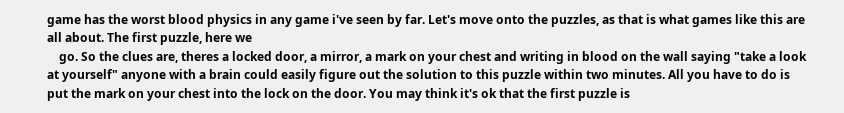game has the worst blood physics in any game i've seen by far. Let's move onto the puzzles, as that is what games like this are all about. The first puzzle, here we
    go. So the clues are, theres a locked door, a mirror, a mark on your chest and writing in blood on the wall saying "take a look at yourself" anyone with a brain could easily figure out the solution to this puzzle within two minutes. All you have to do is put the mark on your chest into the lock on the door. You may think it's ok that the first puzzle is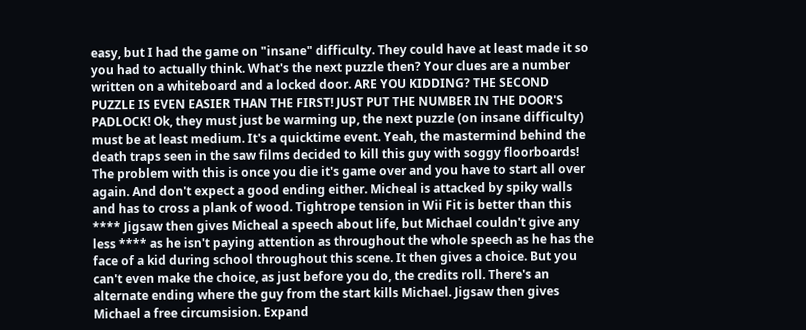easy, but I had the game on "insane" difficulty. They could have at least made it so you had to actually think. What's the next puzzle then? Your clues are a number written on a whiteboard and a locked door. ARE YOU KIDDING? THE SECOND PUZZLE IS EVEN EASIER THAN THE FIRST! JUST PUT THE NUMBER IN THE DOOR'S PADLOCK! Ok, they must just be warming up, the next puzzle (on insane difficulty) must be at least medium. It's a quicktime event. Yeah, the mastermind behind the death traps seen in the saw films decided to kill this guy with soggy floorboards! The problem with this is once you die it's game over and you have to start all over again. And don't expect a good ending either. Micheal is attacked by spiky walls and has to cross a plank of wood. Tightrope tension in Wii Fit is better than this **** Jigsaw then gives Micheal a speech about life, but Michael couldn't give any less **** as he isn't paying attention as throughout the whole speech as he has the face of a kid during school throughout this scene. It then gives a choice. But you can't even make the choice, as just before you do, the credits roll. There's an alternate ending where the guy from the start kills Michael. Jigsaw then gives Michael a free circumsision. Expand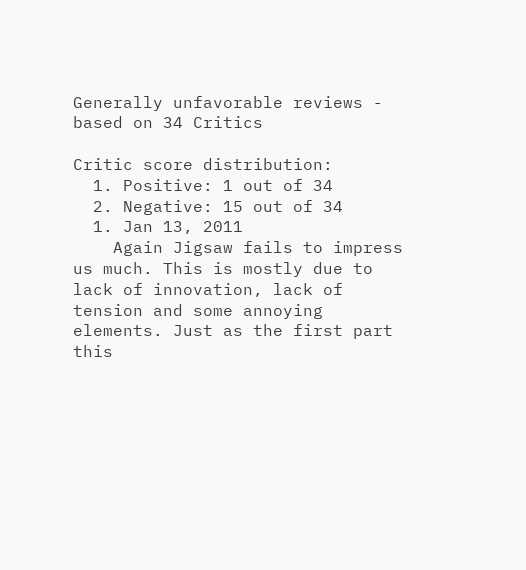Generally unfavorable reviews - based on 34 Critics

Critic score distribution:
  1. Positive: 1 out of 34
  2. Negative: 15 out of 34
  1. Jan 13, 2011
    Again Jigsaw fails to impress us much. This is mostly due to lack of innovation, lack of tension and some annoying elements. Just as the first part this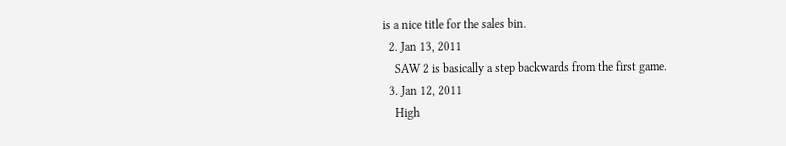is a nice title for the sales bin.
  2. Jan 13, 2011
    SAW 2 is basically a step backwards from the first game.
  3. Jan 12, 2011
    High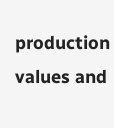production values and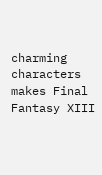charming characters makes Final Fantasy XIII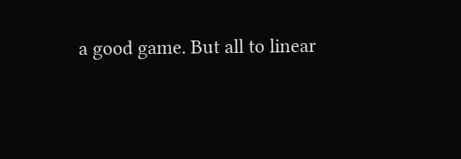a good game. But all to linear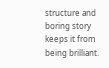structure and boring story keeps it from being brilliant.